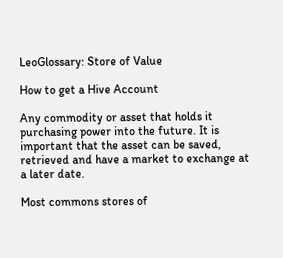LeoGlossary: Store of Value

How to get a Hive Account

Any commodity or asset that holds it purchasing power into the future. It is important that the asset can be saved, retrieved and have a market to exchange at a later date.

Most commons stores of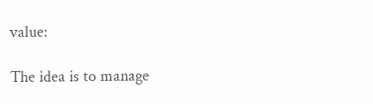value:

The idea is to manage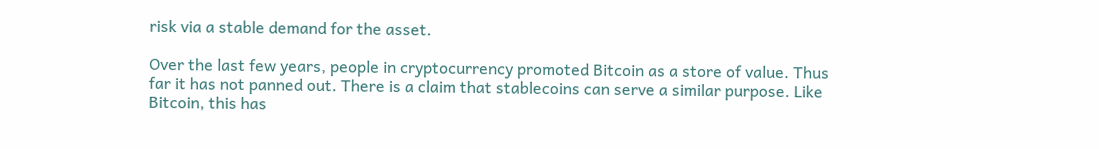risk via a stable demand for the asset.

Over the last few years, people in cryptocurrency promoted Bitcoin as a store of value. Thus far it has not panned out. There is a claim that stablecoins can serve a similar purpose. Like Bitcoin, this has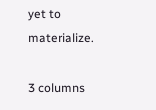yet to materialize.

3 columns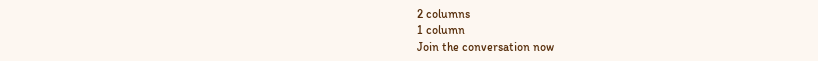2 columns
1 column
Join the conversation now